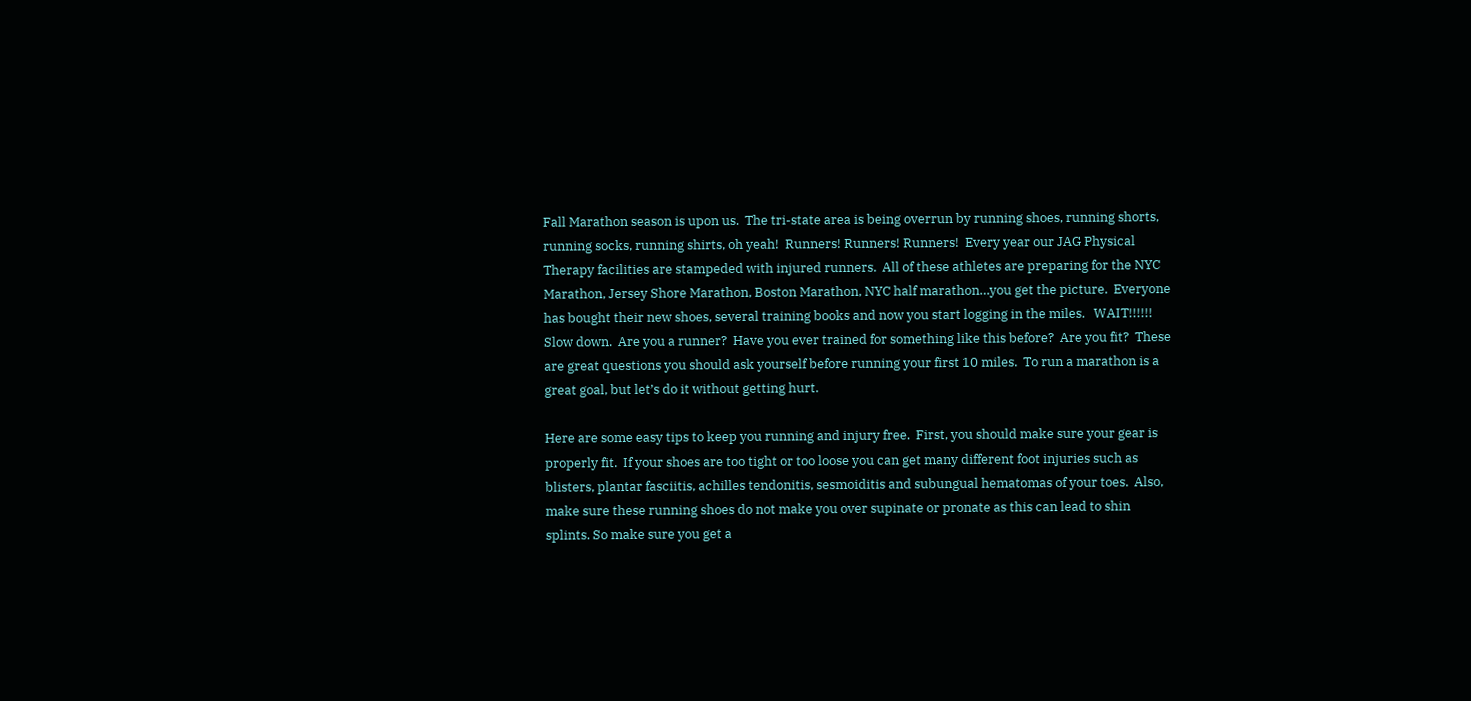Fall Marathon season is upon us.  The tri-state area is being overrun by running shoes, running shorts, running socks, running shirts, oh yeah!  Runners! Runners! Runners!  Every year our JAG Physical Therapy facilities are stampeded with injured runners.  All of these athletes are preparing for the NYC Marathon, Jersey Shore Marathon, Boston Marathon, NYC half marathon…you get the picture.  Everyone has bought their new shoes, several training books and now you start logging in the miles.   WAIT!!!!!! Slow down.  Are you a runner?  Have you ever trained for something like this before?  Are you fit?  These are great questions you should ask yourself before running your first 10 miles.  To run a marathon is a great goal, but let’s do it without getting hurt.

Here are some easy tips to keep you running and injury free.  First, you should make sure your gear is properly fit.  If your shoes are too tight or too loose you can get many different foot injuries such as blisters, plantar fasciitis, achilles tendonitis, sesmoiditis and subungual hematomas of your toes.  Also, make sure these running shoes do not make you over supinate or pronate as this can lead to shin splints. So make sure you get a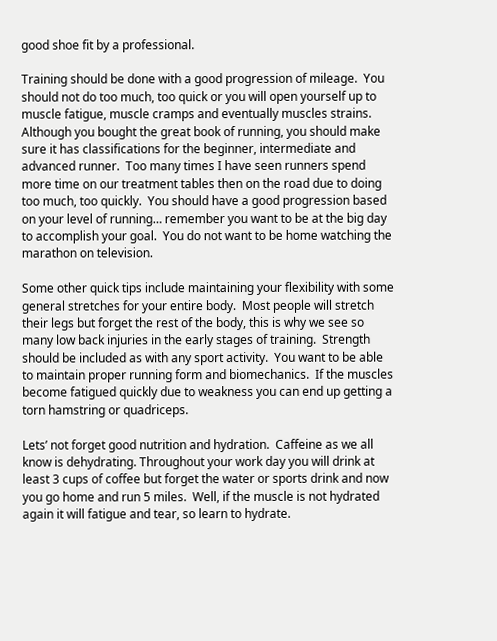good shoe fit by a professional.

Training should be done with a good progression of mileage.  You should not do too much, too quick or you will open yourself up to muscle fatigue, muscle cramps and eventually muscles strains.  Although you bought the great book of running, you should make sure it has classifications for the beginner, intermediate and advanced runner.  Too many times I have seen runners spend more time on our treatment tables then on the road due to doing too much, too quickly.  You should have a good progression based on your level of running… remember you want to be at the big day to accomplish your goal.  You do not want to be home watching the marathon on television.

Some other quick tips include maintaining your flexibility with some general stretches for your entire body.  Most people will stretch their legs but forget the rest of the body, this is why we see so many low back injuries in the early stages of training.  Strength should be included as with any sport activity.  You want to be able to maintain proper running form and biomechanics.  If the muscles become fatigued quickly due to weakness you can end up getting a torn hamstring or quadriceps.

Lets’ not forget good nutrition and hydration.  Caffeine as we all know is dehydrating. Throughout your work day you will drink at least 3 cups of coffee but forget the water or sports drink and now you go home and run 5 miles.  Well, if the muscle is not hydrated again it will fatigue and tear, so learn to hydrate.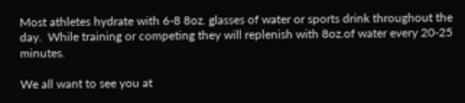Most athletes hydrate with 6-8 8oz. glasses of water or sports drink throughout the day.  While training or competing they will replenish with 8oz.of water every 20-25 minutes.

We all want to see you at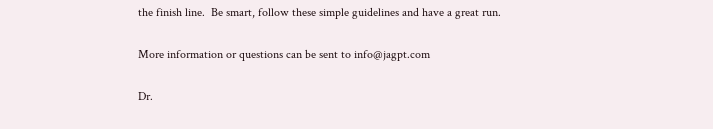the finish line.  Be smart, follow these simple guidelines and have a great run.

More information or questions can be sent to info@jagpt.com

Dr.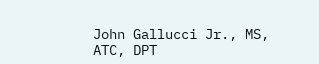John Gallucci Jr., MS, ATC, DPT